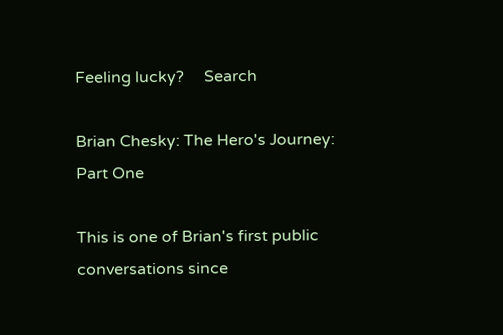Feeling lucky?     Search

Brian Chesky: The Hero's Journey: Part One

This is one of Brian's first public conversations since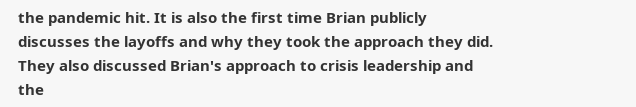the pandemic hit. It is also the first time Brian publicly discusses the layoffs and why they took the approach they did. They also discussed Brian's approach to crisis leadership and the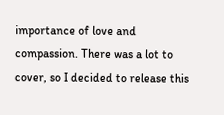importance of love and compassion. There was a lot to cover, so I decided to release this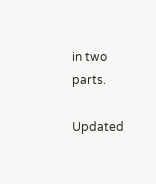in two parts.

Updated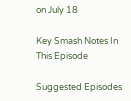on July 18

Key Smash Notes In This Episode

Suggested Episodes